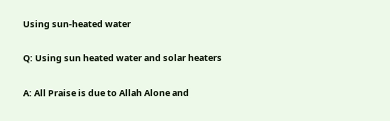Using sun-heated water

Q: Using sun heated water and solar heaters

A: All Praise is due to Allah Alone and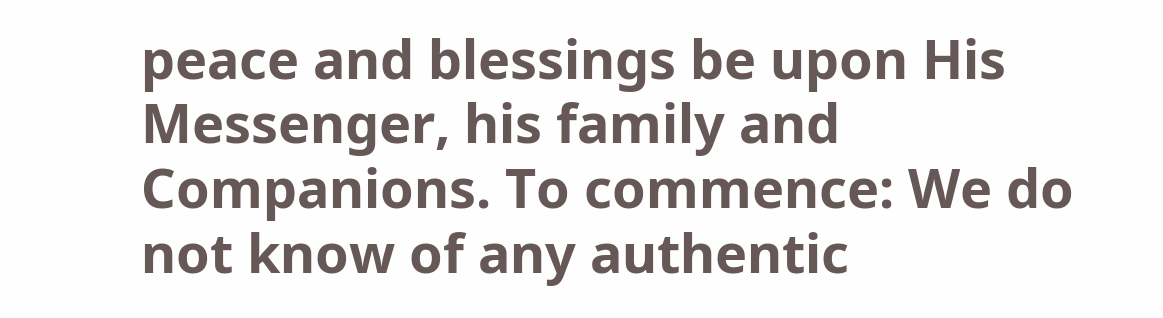peace and blessings be upon His Messenger, his family and Companions. To commence: We do not know of any authentic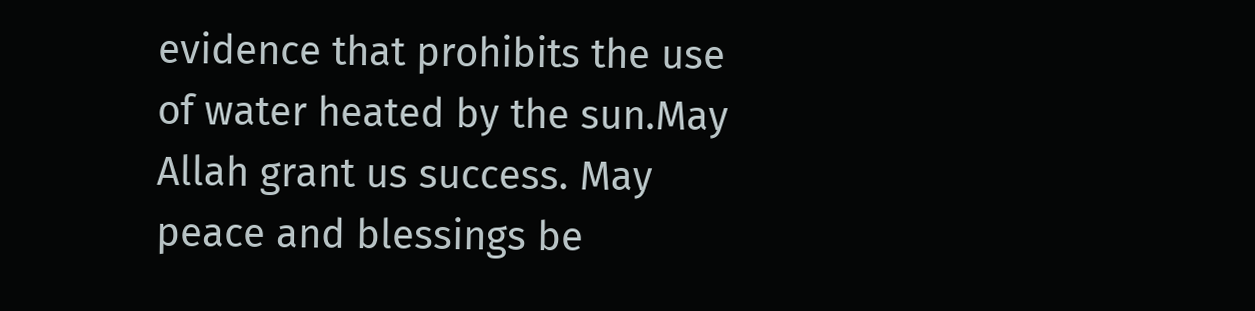evidence that prohibits the use of water heated by the sun.May Allah grant us success. May peace and blessings be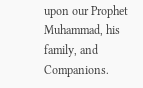upon our Prophet Muhammad, his family, and Companions.